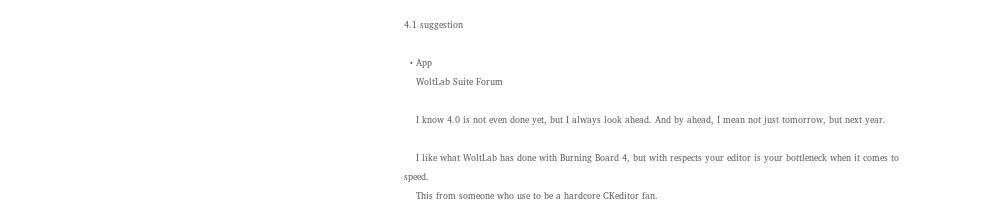4.1 suggestion

  • App
    WoltLab Suite Forum

    I know 4.0 is not even done yet, but I always look ahead. And by ahead, I mean not just tomorrow, but next year.

    I like what WoltLab has done with Burning Board 4, but with respects your editor is your bottleneck when it comes to speed.
    This from someone who use to be a hardcore CKeditor fan.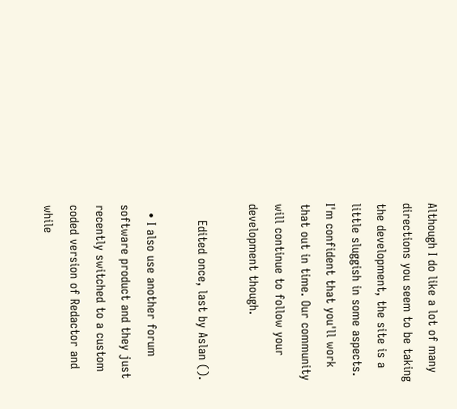Although I do like a lot of many directions you seem to be taking the development, the site is a little sluggish in some aspects. I'm confident that you'll work that out in time. Our community will continue to follow your development though.

    Edited once, last by Aslan ().

  • I also use another forum software product and they just recently switched to a custom coded version of Redactor and while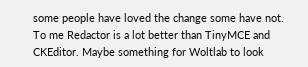some people have loved the change some have not. To me Redactor is a lot better than TinyMCE and CKEditor. Maybe something for Woltlab to look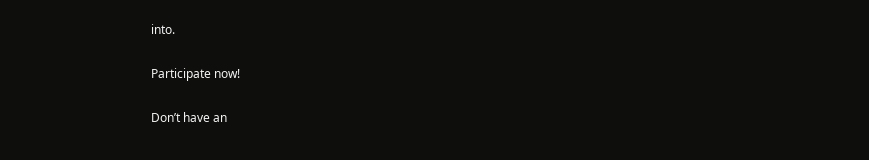into.

Participate now!

Don’t have an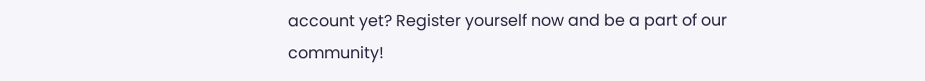account yet? Register yourself now and be a part of our community!